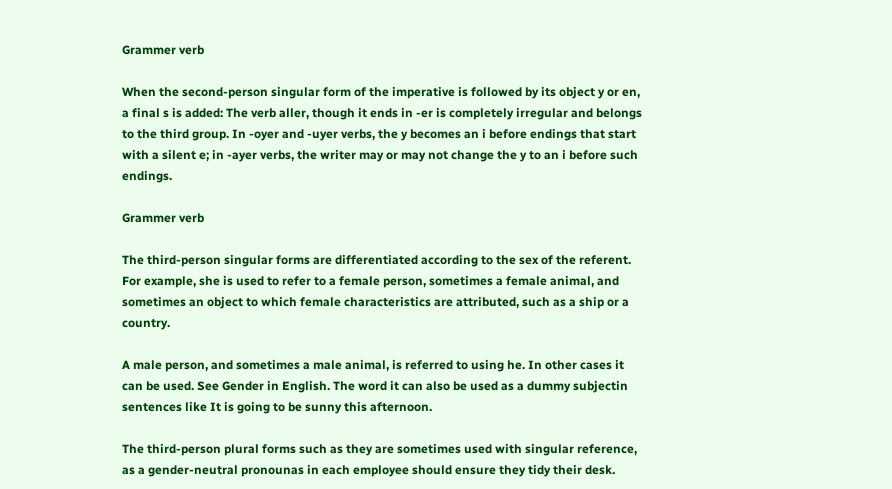Grammer verb

When the second-person singular form of the imperative is followed by its object y or en, a final s is added: The verb aller, though it ends in -er is completely irregular and belongs to the third group. In -oyer and -uyer verbs, the y becomes an i before endings that start with a silent e; in -ayer verbs, the writer may or may not change the y to an i before such endings.

Grammer verb

The third-person singular forms are differentiated according to the sex of the referent. For example, she is used to refer to a female person, sometimes a female animal, and sometimes an object to which female characteristics are attributed, such as a ship or a country.

A male person, and sometimes a male animal, is referred to using he. In other cases it can be used. See Gender in English. The word it can also be used as a dummy subjectin sentences like It is going to be sunny this afternoon.

The third-person plural forms such as they are sometimes used with singular reference, as a gender-neutral pronounas in each employee should ensure they tidy their desk.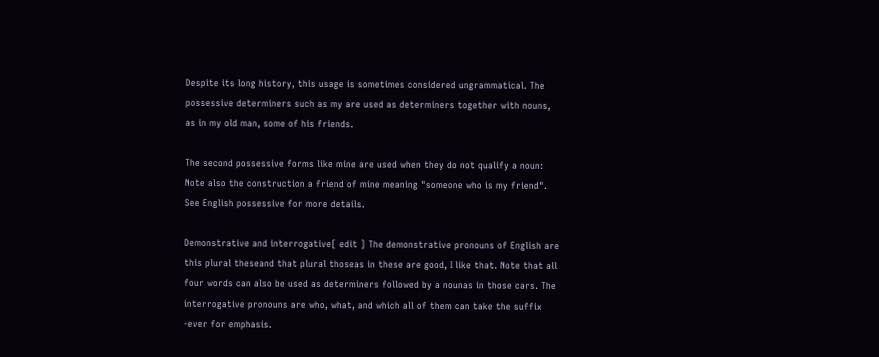Despite its long history, this usage is sometimes considered ungrammatical. The possessive determiners such as my are used as determiners together with nouns, as in my old man, some of his friends.

The second possessive forms like mine are used when they do not qualify a noun: Note also the construction a friend of mine meaning "someone who is my friend". See English possessive for more details.

Demonstrative and interrogative[ edit ] The demonstrative pronouns of English are this plural theseand that plural thoseas in these are good, I like that. Note that all four words can also be used as determiners followed by a nounas in those cars. The interrogative pronouns are who, what, and which all of them can take the suffix -ever for emphasis.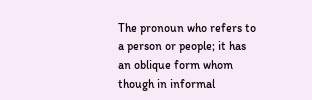The pronoun who refers to a person or people; it has an oblique form whom though in informal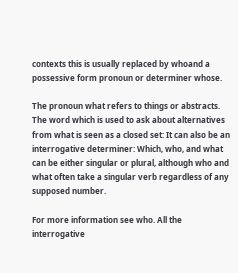contexts this is usually replaced by whoand a possessive form pronoun or determiner whose.

The pronoun what refers to things or abstracts. The word which is used to ask about alternatives from what is seen as a closed set: It can also be an interrogative determiner: Which, who, and what can be either singular or plural, although who and what often take a singular verb regardless of any supposed number.

For more information see who. All the interrogative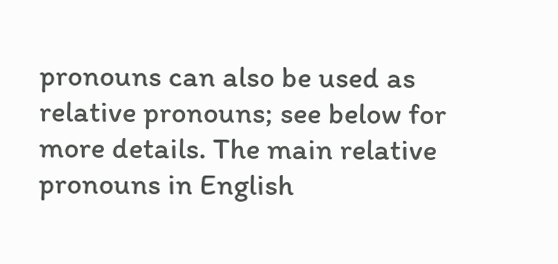pronouns can also be used as relative pronouns; see below for more details. The main relative pronouns in English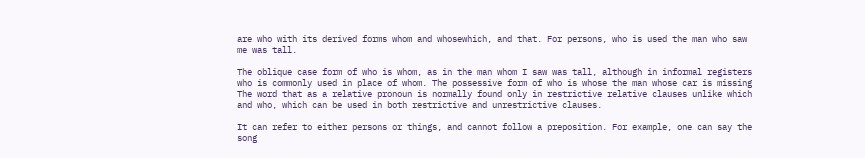are who with its derived forms whom and whosewhich, and that. For persons, who is used the man who saw me was tall.

The oblique case form of who is whom, as in the man whom I saw was tall, although in informal registers who is commonly used in place of whom. The possessive form of who is whose the man whose car is missing The word that as a relative pronoun is normally found only in restrictive relative clauses unlike which and who, which can be used in both restrictive and unrestrictive clauses.

It can refer to either persons or things, and cannot follow a preposition. For example, one can say the song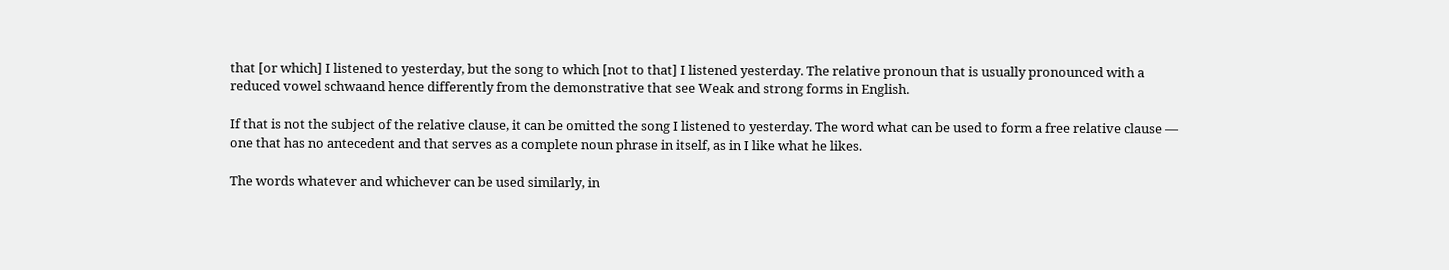that [or which] I listened to yesterday, but the song to which [not to that] I listened yesterday. The relative pronoun that is usually pronounced with a reduced vowel schwaand hence differently from the demonstrative that see Weak and strong forms in English.

If that is not the subject of the relative clause, it can be omitted the song I listened to yesterday. The word what can be used to form a free relative clause — one that has no antecedent and that serves as a complete noun phrase in itself, as in I like what he likes.

The words whatever and whichever can be used similarly, in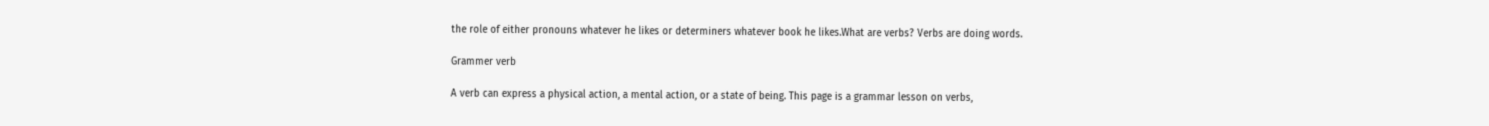the role of either pronouns whatever he likes or determiners whatever book he likes.What are verbs? Verbs are doing words.

Grammer verb

A verb can express a physical action, a mental action, or a state of being. This page is a grammar lesson on verbs,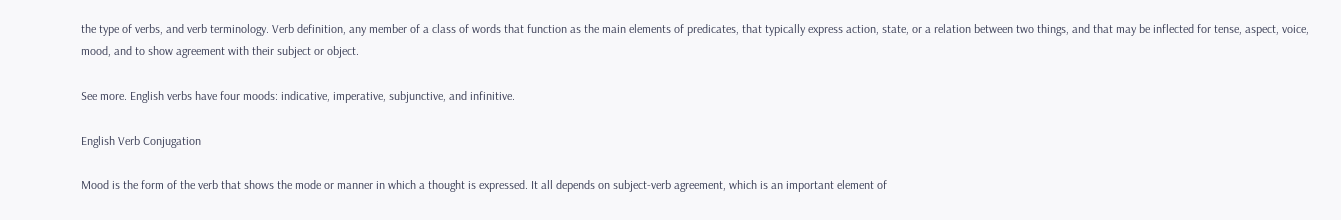the type of verbs, and verb terminology. Verb definition, any member of a class of words that function as the main elements of predicates, that typically express action, state, or a relation between two things, and that may be inflected for tense, aspect, voice, mood, and to show agreement with their subject or object.

See more. English verbs have four moods: indicative, imperative, subjunctive, and infinitive.

English Verb Conjugation

Mood is the form of the verb that shows the mode or manner in which a thought is expressed. It all depends on subject-verb agreement, which is an important element of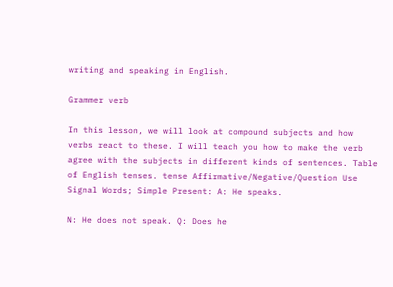writing and speaking in English.

Grammer verb

In this lesson, we will look at compound subjects and how verbs react to these. I will teach you how to make the verb agree with the subjects in different kinds of sentences. Table of English tenses. tense Affirmative/Negative/Question Use Signal Words; Simple Present: A: He speaks.

N: He does not speak. Q: Does he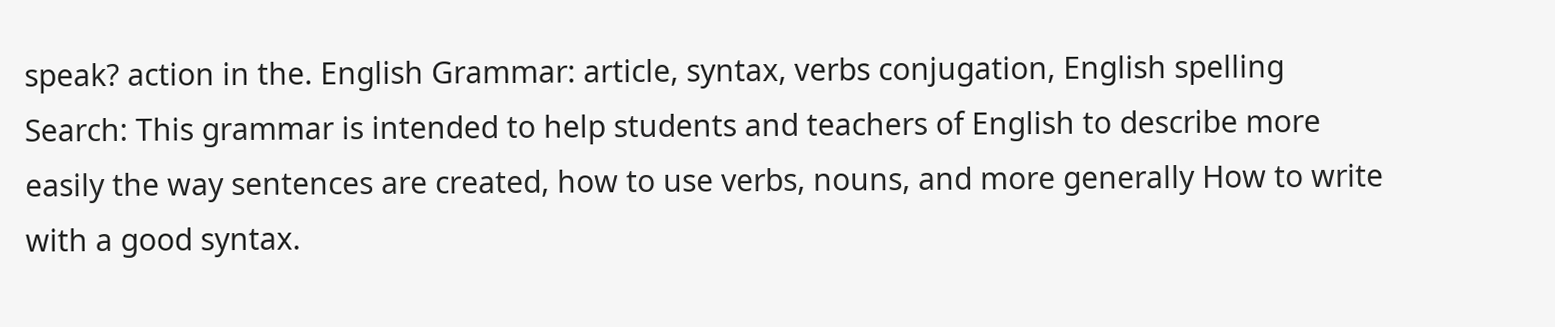speak? action in the. English Grammar: article, syntax, verbs conjugation, English spelling Search: This grammar is intended to help students and teachers of English to describe more easily the way sentences are created, how to use verbs, nouns, and more generally How to write with a good syntax.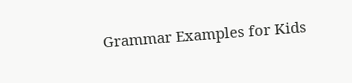Grammar Examples for Kids